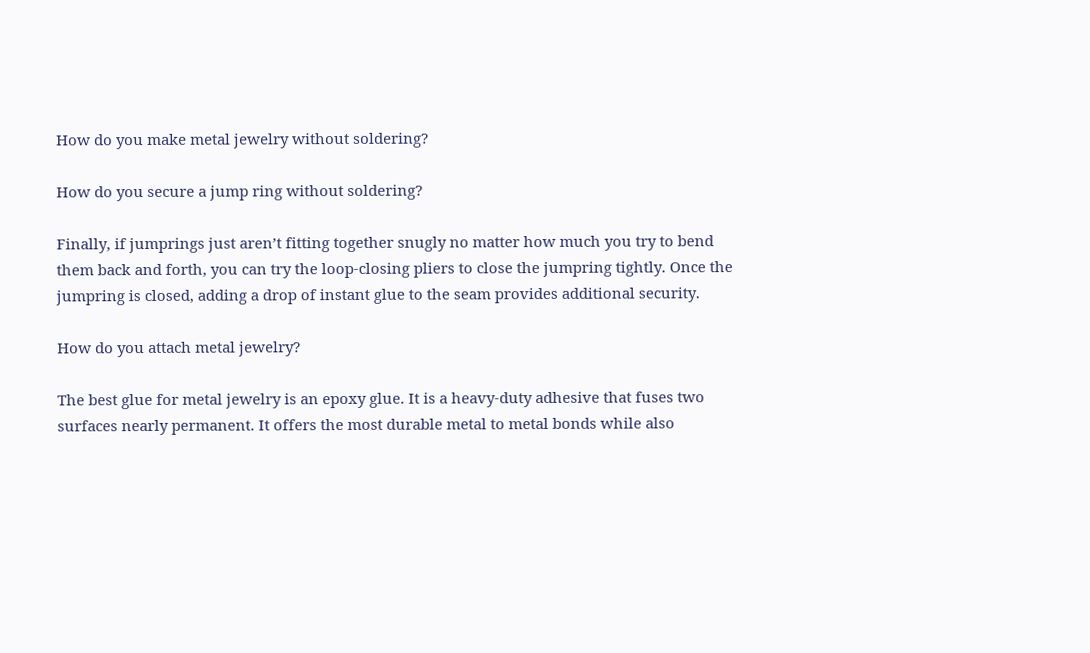How do you make metal jewelry without soldering?

How do you secure a jump ring without soldering?

Finally, if jumprings just aren’t fitting together snugly no matter how much you try to bend them back and forth, you can try the loop-closing pliers to close the jumpring tightly. Once the jumpring is closed, adding a drop of instant glue to the seam provides additional security.

How do you attach metal jewelry?

The best glue for metal jewelry is an epoxy glue. It is a heavy-duty adhesive that fuses two surfaces nearly permanent. It offers the most durable metal to metal bonds while also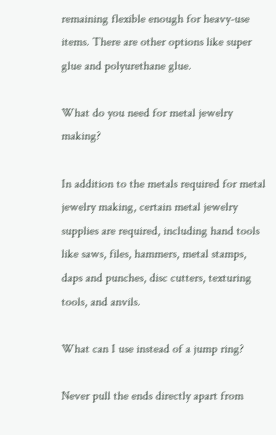remaining flexible enough for heavy-use items. There are other options like super glue and polyurethane glue.

What do you need for metal jewelry making?

In addition to the metals required for metal jewelry making, certain metal jewelry supplies are required, including hand tools like saws, files, hammers, metal stamps, daps and punches, disc cutters, texturing tools, and anvils.

What can I use instead of a jump ring?

Never pull the ends directly apart from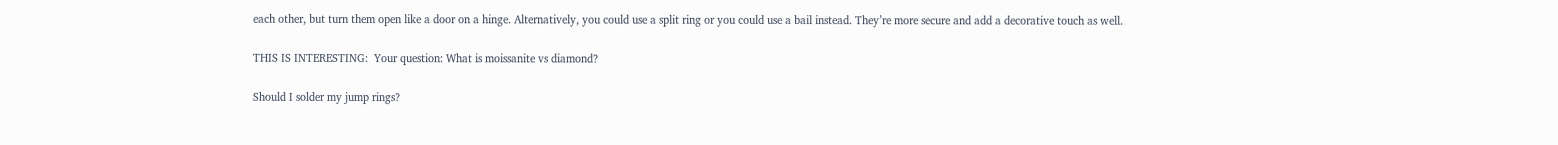each other, but turn them open like a door on a hinge. Alternatively, you could use a split ring or you could use a bail instead. They’re more secure and add a decorative touch as well.

THIS IS INTERESTING:  Your question: What is moissanite vs diamond?

Should I solder my jump rings?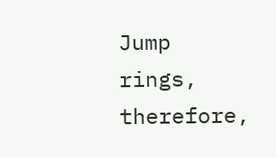Jump rings, therefore,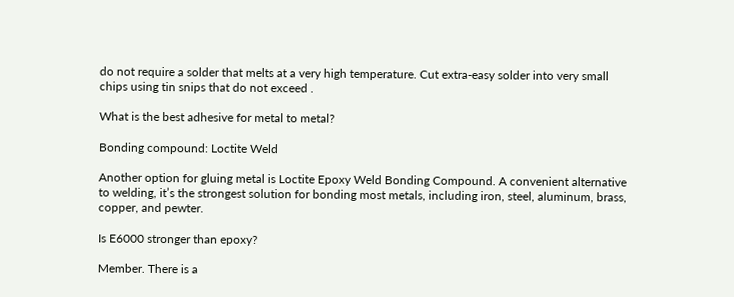do not require a solder that melts at a very high temperature. Cut extra-easy solder into very small chips using tin snips that do not exceed .

What is the best adhesive for metal to metal?

Bonding compound: Loctite Weld

Another option for gluing metal is Loctite Epoxy Weld Bonding Compound. A convenient alternative to welding, it’s the strongest solution for bonding most metals, including iron, steel, aluminum, brass, copper, and pewter.

Is E6000 stronger than epoxy?

Member. There is a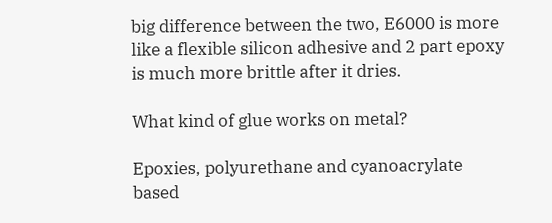big difference between the two, E6000 is more like a flexible silicon adhesive and 2 part epoxy is much more brittle after it dries.

What kind of glue works on metal?

Epoxies, polyurethane and cyanoacrylate based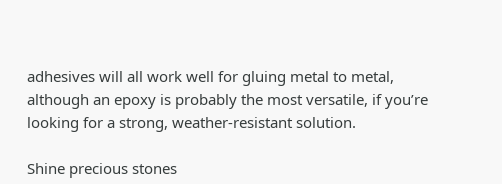adhesives will all work well for gluing metal to metal, although an epoxy is probably the most versatile, if you’re looking for a strong, weather-resistant solution.

Shine precious stones